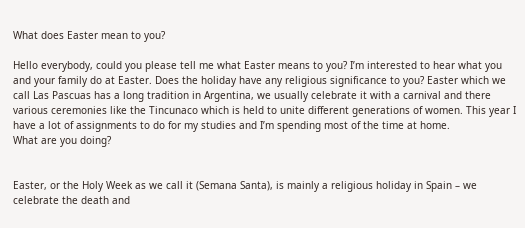What does Easter mean to you?

Hello everybody, could you please tell me what Easter means to you? I’m interested to hear what you and your family do at Easter. Does the holiday have any religious significance to you? Easter which we call Las Pascuas has a long tradition in Argentina, we usually celebrate it with a carnival and there various ceremonies like the Tincunaco which is held to unite different generations of women. This year I have a lot of assignments to do for my studies and I’m spending most of the time at home.
What are you doing?


Easter, or the Holy Week as we call it (Semana Santa), is mainly a religious holiday in Spain – we celebrate the death and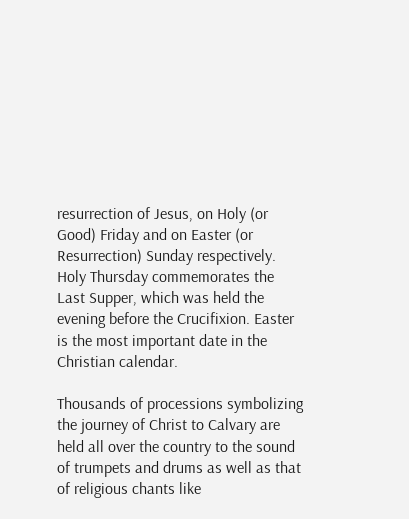resurrection of Jesus, on Holy (or Good) Friday and on Easter (or Resurrection) Sunday respectively. Holy Thursday commemorates the Last Supper, which was held the evening before the Crucifixion. Easter is the most important date in the Christian calendar.

Thousands of processions symbolizing the journey of Christ to Calvary are held all over the country to the sound of trumpets and drums as well as that of religious chants like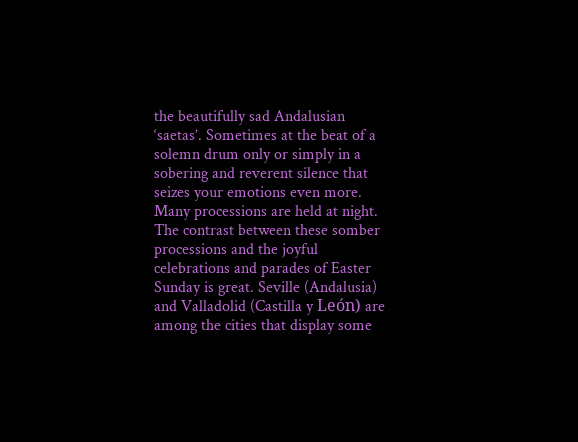the beautifully sad Andalusian ‘saetas’. Sometimes at the beat of a solemn drum only or simply in a sobering and reverent silence that seizes your emotions even more. Many processions are held at night. The contrast between these somber processions and the joyful celebrations and parades of Easter Sunday is great. Seville (Andalusia) and Valladolid (Castilla y León) are among the cities that display some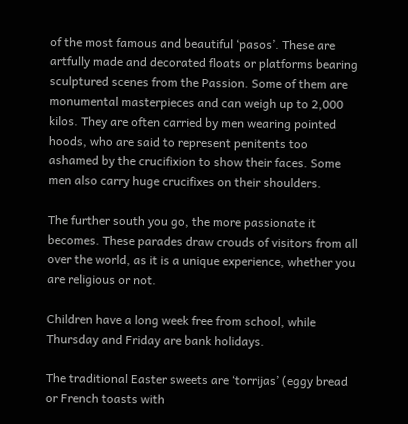of the most famous and beautiful ‘pasos’. These are artfully made and decorated floats or platforms bearing sculptured scenes from the Passion. Some of them are monumental masterpieces and can weigh up to 2,000 kilos. They are often carried by men wearing pointed hoods, who are said to represent penitents too ashamed by the crucifixion to show their faces. Some men also carry huge crucifixes on their shoulders.

The further south you go, the more passionate it becomes. These parades draw crouds of visitors from all over the world, as it is a unique experience, whether you are religious or not.

Children have a long week free from school, while Thursday and Friday are bank holidays.

The traditional Easter sweets are ‘torrijas’ (eggy bread or French toasts with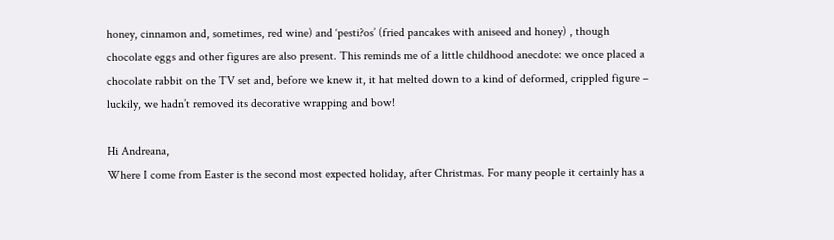honey, cinnamon and, sometimes, red wine) and ‘pesti?os’ (fried pancakes with aniseed and honey) , though chocolate eggs and other figures are also present. This reminds me of a little childhood anecdote: we once placed a chocolate rabbit on the TV set and, before we knew it, it hat melted down to a kind of deformed, crippled figure – luckily, we hadn’t removed its decorative wrapping and bow!

Hi Andreana,
Where I come from Easter is the second most expected holiday, after Christmas. For many people it certainly has a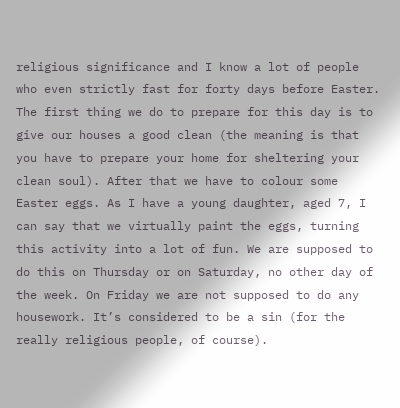religious significance and I know a lot of people who even strictly fast for forty days before Easter.
The first thing we do to prepare for this day is to give our houses a good clean (the meaning is that you have to prepare your home for sheltering your clean soul). After that we have to colour some Easter eggs. As I have a young daughter, aged 7, I can say that we virtually paint the eggs, turning this activity into a lot of fun. We are supposed to do this on Thursday or on Saturday, no other day of the week. On Friday we are not supposed to do any housework. It’s considered to be a sin (for the really religious people, of course).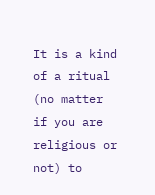It is a kind of a ritual (no matter if you are religious or not) to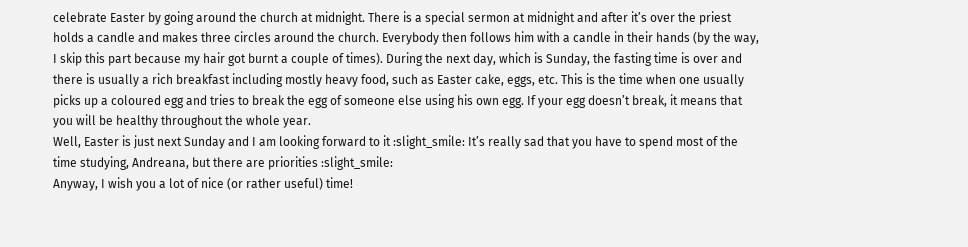celebrate Easter by going around the church at midnight. There is a special sermon at midnight and after it’s over the priest holds a candle and makes three circles around the church. Everybody then follows him with a candle in their hands (by the way, I skip this part because my hair got burnt a couple of times). During the next day, which is Sunday, the fasting time is over and there is usually a rich breakfast including mostly heavy food, such as Easter cake, eggs, etc. This is the time when one usually picks up a coloured egg and tries to break the egg of someone else using his own egg. If your egg doesn’t break, it means that you will be healthy throughout the whole year.
Well, Easter is just next Sunday and I am looking forward to it :slight_smile: It’s really sad that you have to spend most of the time studying, Andreana, but there are priorities :slight_smile:
Anyway, I wish you a lot of nice (or rather useful) time!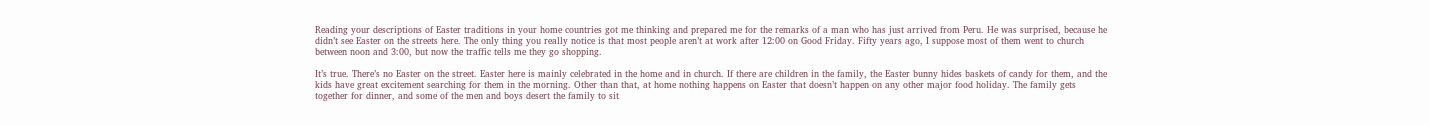Reading your descriptions of Easter traditions in your home countries got me thinking and prepared me for the remarks of a man who has just arrived from Peru. He was surprised, because he didn’t see Easter on the streets here. The only thing you really notice is that most people aren’t at work after 12:00 on Good Friday. Fifty years ago, I suppose most of them went to church between noon and 3:00, but now the traffic tells me they go shopping.

It’s true. There’s no Easter on the street. Easter here is mainly celebrated in the home and in church. If there are children in the family, the Easter bunny hides baskets of candy for them, and the kids have great excitement searching for them in the morning. Other than that, at home nothing happens on Easter that doesn’t happen on any other major food holiday. The family gets together for dinner, and some of the men and boys desert the family to sit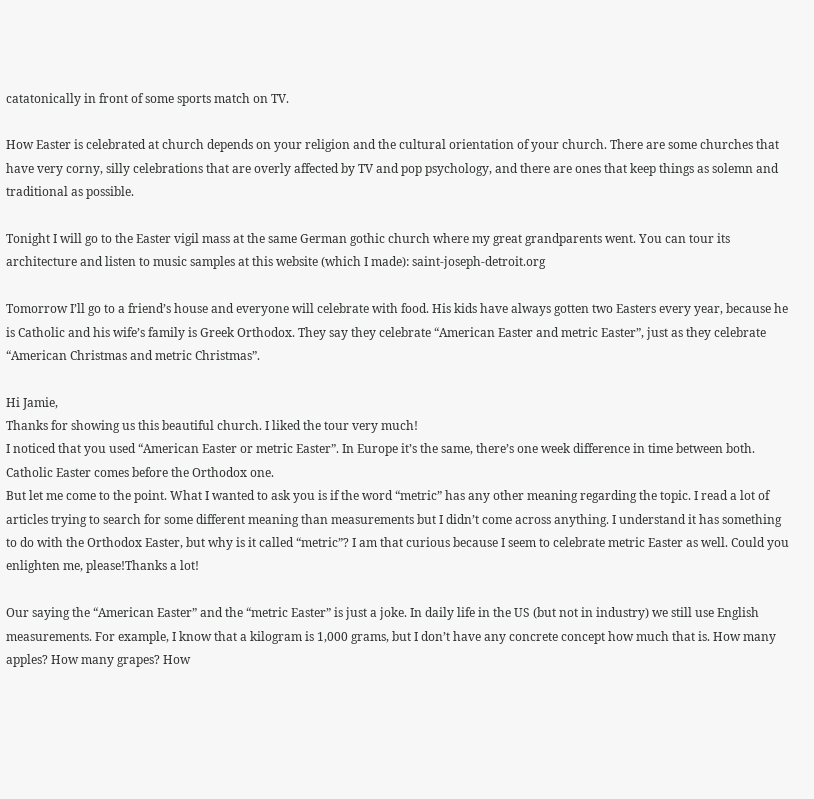catatonically in front of some sports match on TV.

How Easter is celebrated at church depends on your religion and the cultural orientation of your church. There are some churches that have very corny, silly celebrations that are overly affected by TV and pop psychology, and there are ones that keep things as solemn and traditional as possible.

Tonight I will go to the Easter vigil mass at the same German gothic church where my great grandparents went. You can tour its architecture and listen to music samples at this website (which I made): saint-joseph-detroit.org

Tomorrow I’ll go to a friend’s house and everyone will celebrate with food. His kids have always gotten two Easters every year, because he is Catholic and his wife’s family is Greek Orthodox. They say they celebrate “American Easter and metric Easter”, just as they celebrate “American Christmas and metric Christmas”.

Hi Jamie,
Thanks for showing us this beautiful church. I liked the tour very much!
I noticed that you used “American Easter or metric Easter”. In Europe it’s the same, there’s one week difference in time between both. Catholic Easter comes before the Orthodox one.
But let me come to the point. What I wanted to ask you is if the word “metric” has any other meaning regarding the topic. I read a lot of articles trying to search for some different meaning than measurements but I didn’t come across anything. I understand it has something to do with the Orthodox Easter, but why is it called “metric”? I am that curious because I seem to celebrate metric Easter as well. Could you enlighten me, please!Thanks a lot!

Our saying the “American Easter” and the “metric Easter” is just a joke. In daily life in the US (but not in industry) we still use English measurements. For example, I know that a kilogram is 1,000 grams, but I don’t have any concrete concept how much that is. How many apples? How many grapes? How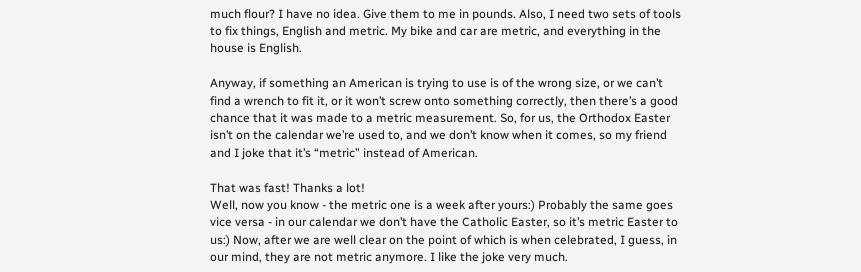much flour? I have no idea. Give them to me in pounds. Also, I need two sets of tools to fix things, English and metric. My bike and car are metric, and everything in the house is English.

Anyway, if something an American is trying to use is of the wrong size, or we can’t find a wrench to fit it, or it won’t screw onto something correctly, then there’s a good chance that it was made to a metric measurement. So, for us, the Orthodox Easter isn’t on the calendar we’re used to, and we don’t know when it comes, so my friend and I joke that it’s “metric” instead of American.

That was fast! Thanks a lot!
Well, now you know - the metric one is a week after yours:) Probably the same goes vice versa - in our calendar we don’t have the Catholic Easter, so it’s metric Easter to us:) Now, after we are well clear on the point of which is when celebrated, I guess, in our mind, they are not metric anymore. I like the joke very much.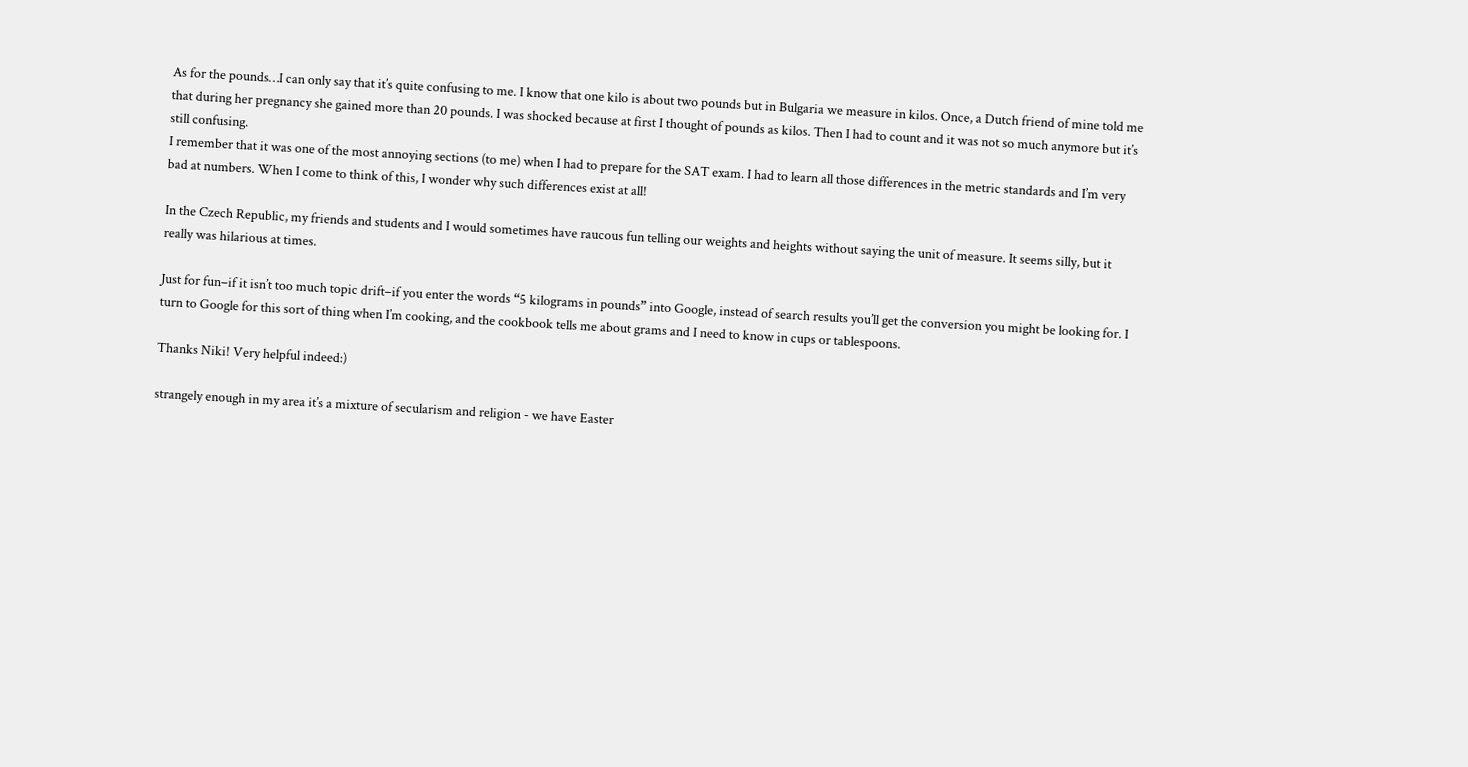As for the pounds…I can only say that it’s quite confusing to me. I know that one kilo is about two pounds but in Bulgaria we measure in kilos. Once, a Dutch friend of mine told me that during her pregnancy she gained more than 20 pounds. I was shocked because at first I thought of pounds as kilos. Then I had to count and it was not so much anymore but it’s still confusing.
I remember that it was one of the most annoying sections (to me) when I had to prepare for the SAT exam. I had to learn all those differences in the metric standards and I’m very bad at numbers. When I come to think of this, I wonder why such differences exist at all!

In the Czech Republic, my friends and students and I would sometimes have raucous fun telling our weights and heights without saying the unit of measure. It seems silly, but it really was hilarious at times.

Just for fun–if it isn’t too much topic drift–if you enter the words “5 kilograms in pounds” into Google, instead of search results you’ll get the conversion you might be looking for. I turn to Google for this sort of thing when I’m cooking, and the cookbook tells me about grams and I need to know in cups or tablespoons.

Thanks Niki! Very helpful indeed:)

strangely enough in my area it’s a mixture of secularism and religion - we have Easter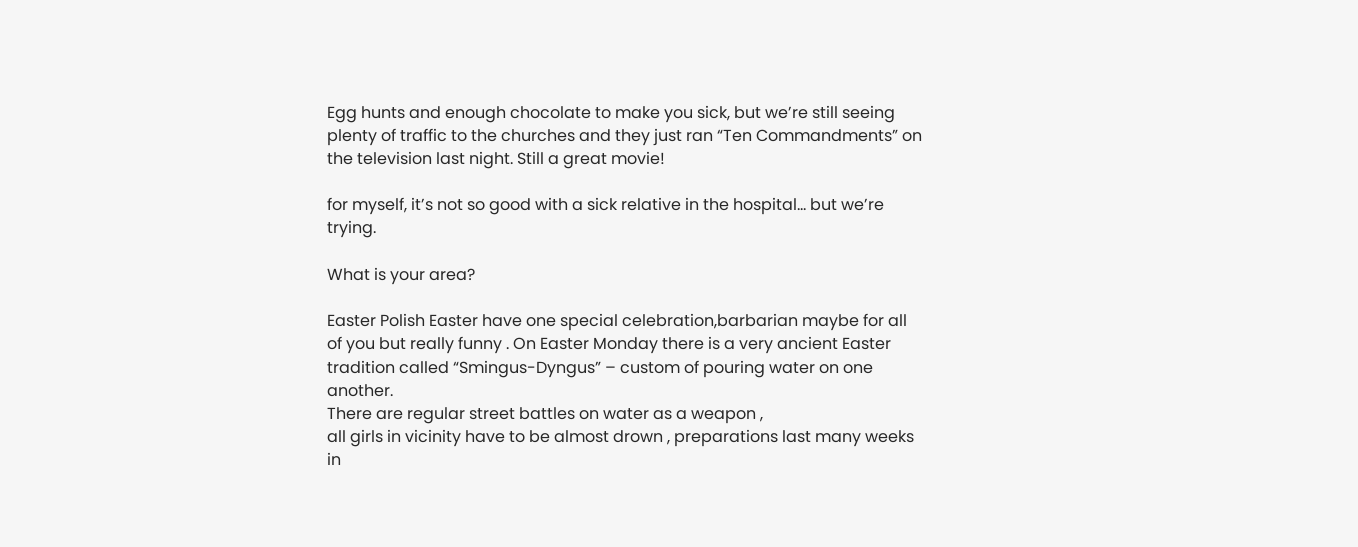Egg hunts and enough chocolate to make you sick, but we’re still seeing plenty of traffic to the churches and they just ran “Ten Commandments” on the television last night. Still a great movie!

for myself, it’s not so good with a sick relative in the hospital… but we’re trying.

What is your area?

Easter Polish Easter have one special celebration,barbarian maybe for all of you but really funny . On Easter Monday there is a very ancient Easter tradition called “Smingus-Dyngus” – custom of pouring water on one another.
There are regular street battles on water as a weapon ,
all girls in vicinity have to be almost drown , preparations last many weeks in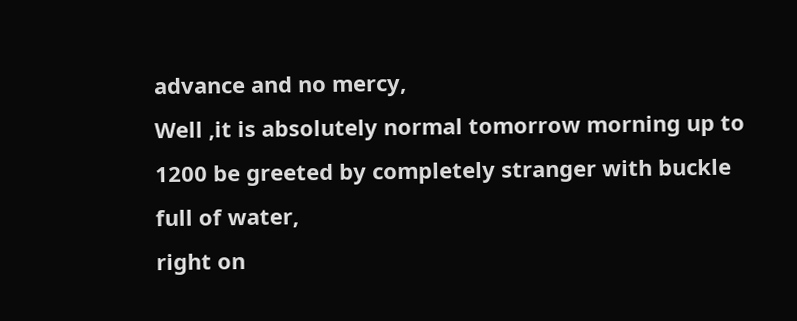advance and no mercy,
Well ,it is absolutely normal tomorrow morning up to 1200 be greeted by completely stranger with buckle full of water,
right on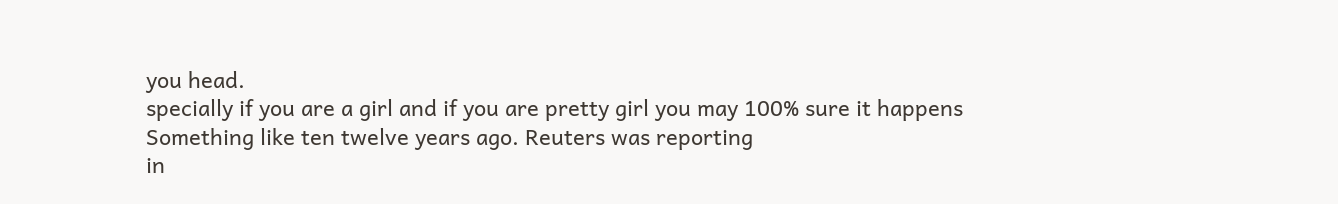you head.
specially if you are a girl and if you are pretty girl you may 100% sure it happens
Something like ten twelve years ago. Reuters was reporting
in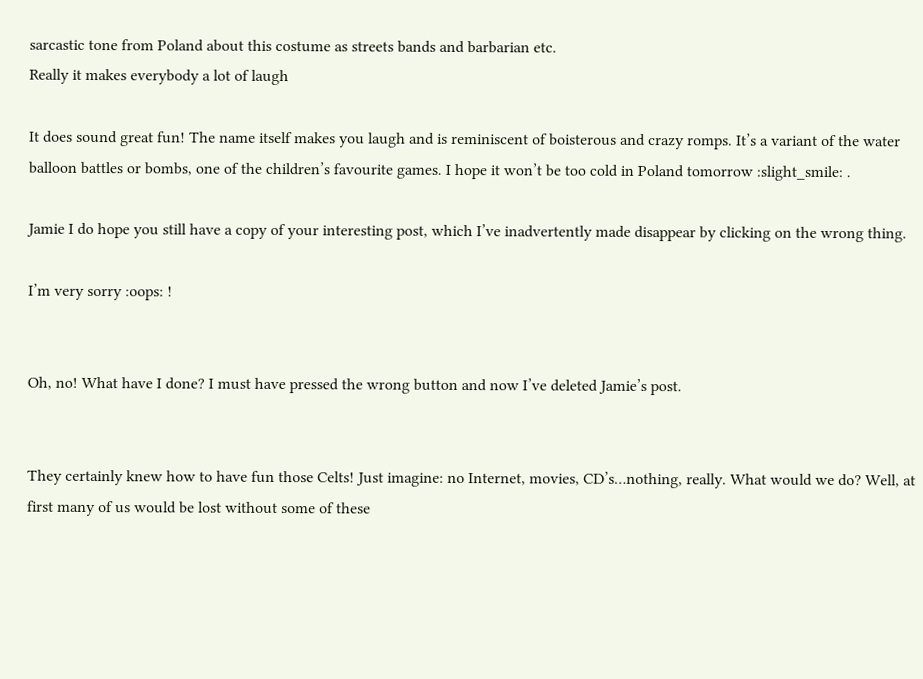sarcastic tone from Poland about this costume as streets bands and barbarian etc.
Really it makes everybody a lot of laugh

It does sound great fun! The name itself makes you laugh and is reminiscent of boisterous and crazy romps. It’s a variant of the water balloon battles or bombs, one of the children’s favourite games. I hope it won’t be too cold in Poland tomorrow :slight_smile: .

Jamie I do hope you still have a copy of your interesting post, which I’ve inadvertently made disappear by clicking on the wrong thing.

I’m very sorry :oops: !


Oh, no! What have I done? I must have pressed the wrong button and now I’ve deleted Jamie’s post.


They certainly knew how to have fun those Celts! Just imagine: no Internet, movies, CD’s…nothing, really. What would we do? Well, at first many of us would be lost without some of these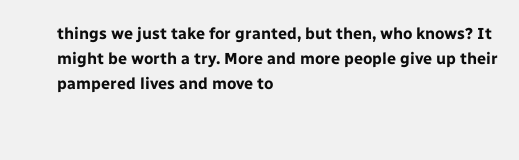things we just take for granted, but then, who knows? It might be worth a try. More and more people give up their pampered lives and move to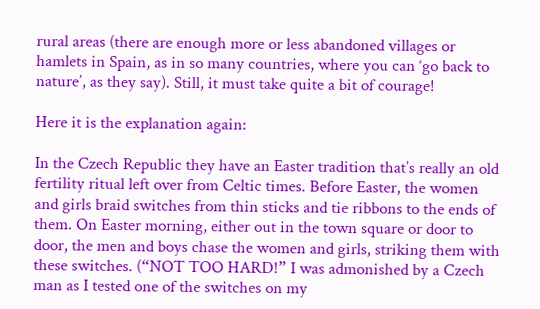rural areas (there are enough more or less abandoned villages or hamlets in Spain, as in so many countries, where you can ‘go back to nature’, as they say). Still, it must take quite a bit of courage!

Here it is the explanation again:

In the Czech Republic they have an Easter tradition that’s really an old fertility ritual left over from Celtic times. Before Easter, the women and girls braid switches from thin sticks and tie ribbons to the ends of them. On Easter morning, either out in the town square or door to door, the men and boys chase the women and girls, striking them with these switches. (“NOT TOO HARD!” I was admonished by a Czech man as I tested one of the switches on my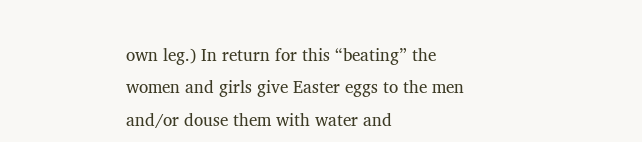own leg.) In return for this “beating” the women and girls give Easter eggs to the men and/or douse them with water and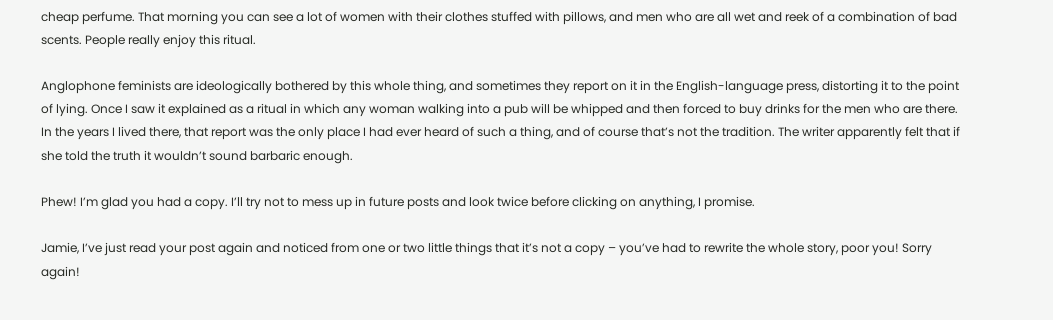cheap perfume. That morning you can see a lot of women with their clothes stuffed with pillows, and men who are all wet and reek of a combination of bad scents. People really enjoy this ritual.

Anglophone feminists are ideologically bothered by this whole thing, and sometimes they report on it in the English-language press, distorting it to the point of lying. Once I saw it explained as a ritual in which any woman walking into a pub will be whipped and then forced to buy drinks for the men who are there. In the years I lived there, that report was the only place I had ever heard of such a thing, and of course that’s not the tradition. The writer apparently felt that if she told the truth it wouldn’t sound barbaric enough.

Phew! I’m glad you had a copy. I’ll try not to mess up in future posts and look twice before clicking on anything, I promise.

Jamie, I’ve just read your post again and noticed from one or two little things that it’s not a copy – you’ve had to rewrite the whole story, poor you! Sorry again!